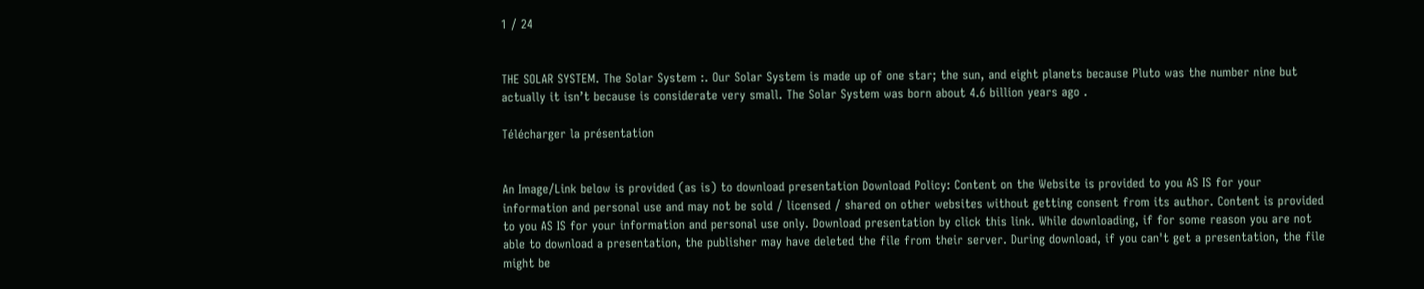1 / 24


THE SOLAR SYSTEM. The Solar System :. Our Solar System is made up of one star; the sun, and eight planets because Pluto was the number nine but actually it isn’t because is considerate very small. The Solar System was born about 4.6 billion years ago .

Télécharger la présentation


An Image/Link below is provided (as is) to download presentation Download Policy: Content on the Website is provided to you AS IS for your information and personal use and may not be sold / licensed / shared on other websites without getting consent from its author. Content is provided to you AS IS for your information and personal use only. Download presentation by click this link. While downloading, if for some reason you are not able to download a presentation, the publisher may have deleted the file from their server. During download, if you can't get a presentation, the file might be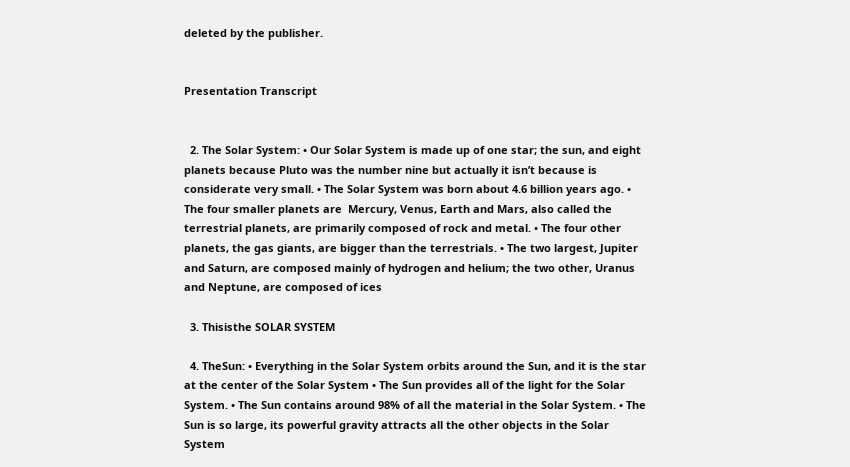deleted by the publisher.


Presentation Transcript


  2. The Solar System: • Our Solar System is made up of one star; the sun, and eight planets because Pluto was the number nine but actually it isn’t because is considerate very small. • The Solar System was born about 4.6 billion years ago. • The four smaller planets are  Mercury, Venus, Earth and Mars, also called the terrestrial planets, are primarily composed of rock and metal. • The four other planets, the gas giants, are bigger than the terrestrials. • The two largest, Jupiter and Saturn, are composed mainly of hydrogen and helium; the two other, Uranus and Neptune, are composed of ices

  3. Thisisthe SOLAR SYSTEM

  4. TheSun: • Everything in the Solar System orbits around the Sun, and it is the star at the center of the Solar System • The Sun provides all of the light for the Solar System. • The Sun contains around 98% of all the material in the Solar System. • The Sun is so large, its powerful gravity attracts all the other objects in the Solar System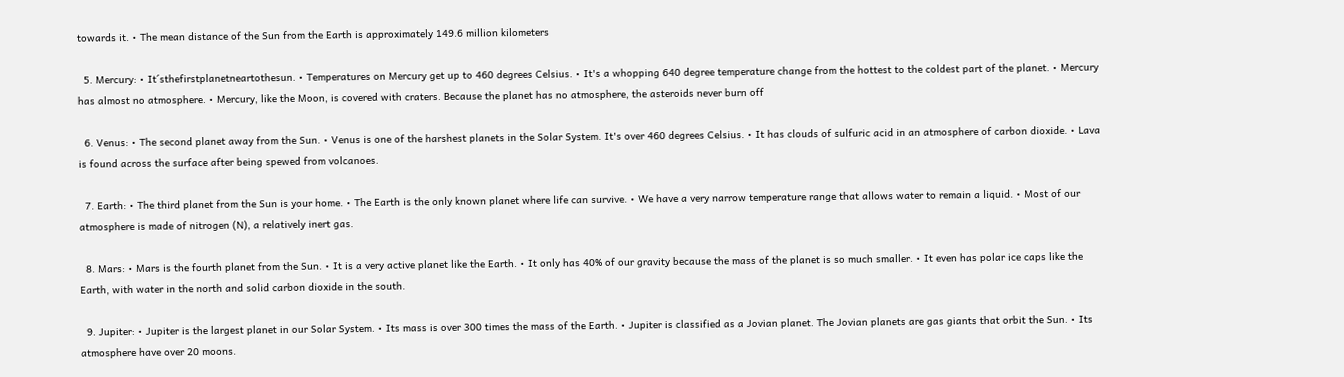towards it. • The mean distance of the Sun from the Earth is approximately 149.6 million kilometers

  5. Mercury: • It´sthefirstplanetneartothesun. • Temperatures on Mercury get up to 460 degrees Celsius. • It's a whopping 640 degree temperature change from the hottest to the coldest part of the planet. • Mercury has almost no atmosphere. • Mercury, like the Moon, is covered with craters. Because the planet has no atmosphere, the asteroids never burn off

  6. Venus: • The second planet away from the Sun. • Venus is one of the harshest planets in the Solar System. It's over 460 degrees Celsius. • It has clouds of sulfuric acid in an atmosphere of carbon dioxide. • Lava is found across the surface after being spewed from volcanoes.

  7. Earth: • The third planet from the Sun is your home. • The Earth is the only known planet where life can survive. • We have a very narrow temperature range that allows water to remain a liquid. • Most of our atmosphere is made of nitrogen (N), a relatively inert gas.

  8. Mars: • Mars is the fourth planet from the Sun. • It is a very active planet like the Earth. • It only has 40% of our gravity because the mass of the planet is so much smaller. • It even has polar ice caps like the Earth, with water in the north and solid carbon dioxide in the south.

  9. Jupiter: • Jupiter is the largest planet in our Solar System. • Its mass is over 300 times the mass of the Earth. • Jupiter is classified as a Jovian planet. The Jovian planets are gas giants that orbit the Sun. • Its atmosphere have over 20 moons.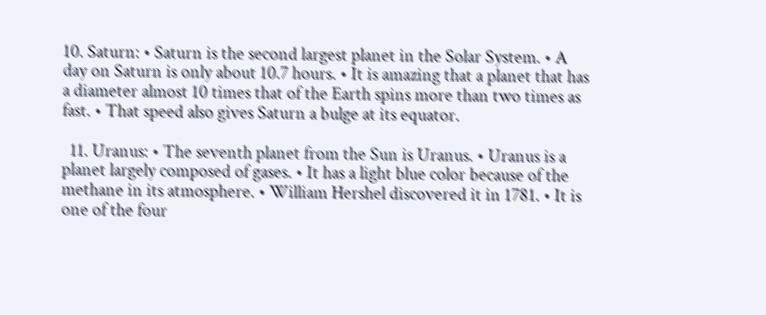10. Saturn: • Saturn is the second largest planet in the Solar System. • A day on Saturn is only about 10.7 hours. • It is amazing that a planet that has a diameter almost 10 times that of the Earth spins more than two times as fast. • That speed also gives Saturn a bulge at its equator.

  11. Uranus: • The seventh planet from the Sun is Uranus. • Uranus is a planet largely composed of gases. • It has a light blue color because of the methane in its atmosphere. • William Hershel discovered it in 1781. • It is one of the four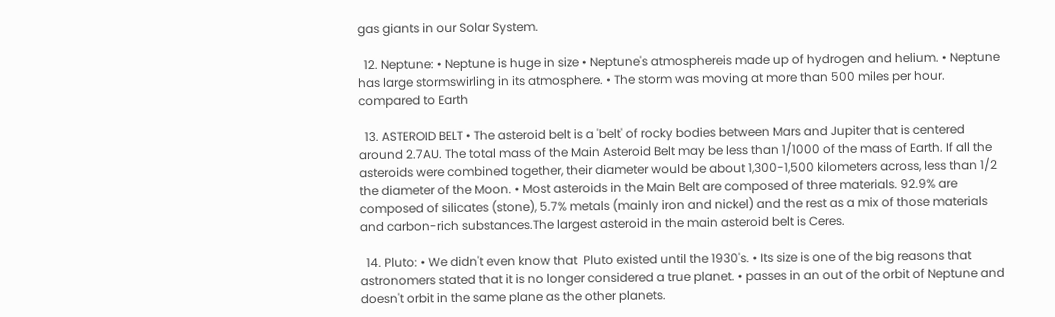gas giants in our Solar System.

  12. Neptune: • Neptune is huge in size • Neptune's atmosphereis made up of hydrogen and helium. • Neptune has large stormswirling in its atmosphere. • The storm was moving at more than 500 miles per hour. compared to Earth

  13. ASTEROID BELT • The asteroid belt is a 'belt' of rocky bodies between Mars and Jupiter that is centered around 2.7AU. The total mass of the Main Asteroid Belt may be less than 1/1000 of the mass of Earth. If all the asteroids were combined together, their diameter would be about 1,300-1,500 kilometers across, less than 1/2 the diameter of the Moon. • Most asteroids in the Main Belt are composed of three materials. 92.9% are composed of silicates (stone), 5.7% metals (mainly iron and nickel) and the rest as a mix of those materials and carbon-rich substances.The largest asteroid in the main asteroid belt is Ceres.

  14. Pluto: • We didn't even know that  Pluto existed until the 1930's. • Its size is one of the big reasons that astronomers stated that it is no longer considered a true planet. • passes in an out of the orbit of Neptune and doesn't orbit in the same plane as the other planets.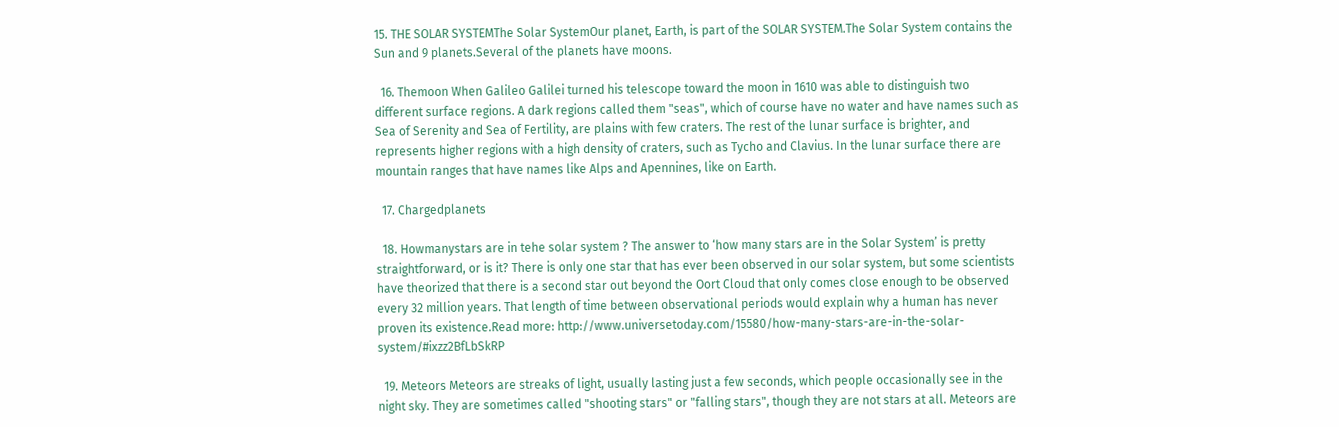15. THE SOLAR SYSTEMThe Solar SystemOur planet, Earth, is part of the SOLAR SYSTEM.The Solar System contains the Sun and 9 planets.Several of the planets have moons.

  16. Themoon When Galileo Galilei turned his telescope toward the moon in 1610 was able to distinguish two different surface regions. A dark regions called them "seas", which of course have no water and have names such as Sea of Serenity and Sea of Fertility, are plains with few craters. The rest of the lunar surface is brighter, and represents higher regions with a high density of craters, such as Tycho and Clavius. In the lunar surface there are mountain ranges that have names like Alps and Apennines, like on Earth.

  17. Chargedplanets

  18. Howmanystars are in tehe solar system ? The answer to ‘how many stars are in the Solar System’ is pretty straightforward, or is it? There is only one star that has ever been observed in our solar system, but some scientists have theorized that there is a second star out beyond the Oort Cloud that only comes close enough to be observed every 32 million years. That length of time between observational periods would explain why a human has never proven its existence.Read more: http://www.universetoday.com/15580/how-many-stars-are-in-the-solar-system/#ixzz2BfLbSkRP

  19. Meteors Meteors are streaks of light, usually lasting just a few seconds, which people occasionally see in the night sky. They are sometimes called "shooting stars" or "falling stars", though they are not stars at all. Meteors are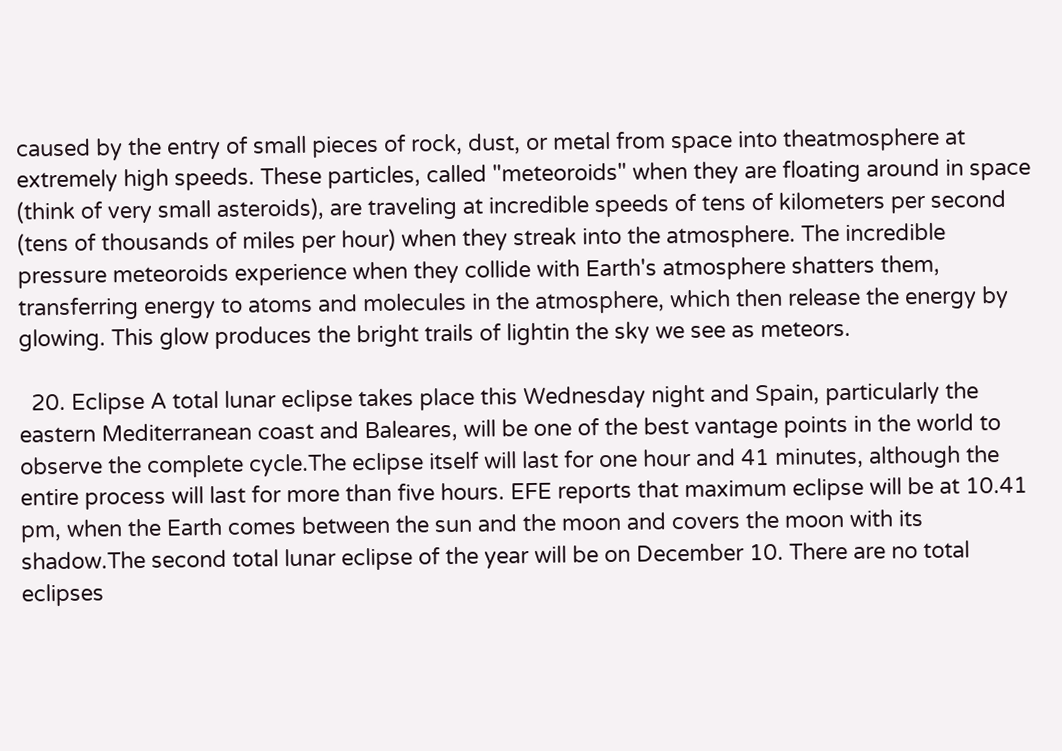caused by the entry of small pieces of rock, dust, or metal from space into theatmosphere at extremely high speeds. These particles, called "meteoroids" when they are floating around in space (think of very small asteroids), are traveling at incredible speeds of tens of kilometers per second (tens of thousands of miles per hour) when they streak into the atmosphere. The incredible pressure meteoroids experience when they collide with Earth's atmosphere shatters them, transferring energy to atoms and molecules in the atmosphere, which then release the energy by glowing. This glow produces the bright trails of lightin the sky we see as meteors.

  20. Eclipse A total lunar eclipse takes place this Wednesday night and Spain, particularly the eastern Mediterranean coast and Baleares, will be one of the best vantage points in the world to observe the complete cycle.The eclipse itself will last for one hour and 41 minutes, although the entire process will last for more than five hours. EFE reports that maximum eclipse will be at 10.41 pm, when the Earth comes between the sun and the moon and covers the moon with its shadow.The second total lunar eclipse of the year will be on December 10. There are no total eclipses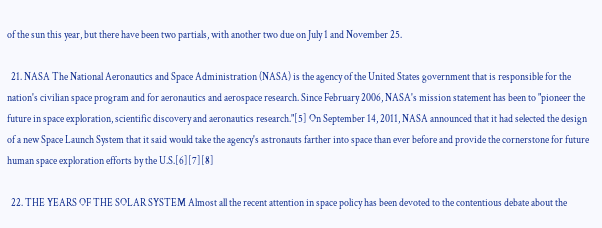of the sun this year, but there have been two partials, with another two due on July 1 and November 25.

  21. NASA The National Aeronautics and Space Administration (NASA) is the agency of the United States government that is responsible for the nation's civilian space program and for aeronautics and aerospace research. Since February 2006, NASA's mission statement has been to "pioneer the future in space exploration, scientific discovery and aeronautics research."[5] On September 14, 2011, NASA announced that it had selected the design of a new Space Launch System that it said would take the agency's astronauts farther into space than ever before and provide the cornerstone for future human space exploration efforts by the U.S.[6][7][8]

  22. THE YEARS OF THE SOLAR SYSTEM Almost all the recent attention in space policy has been devoted to the contentious debate about the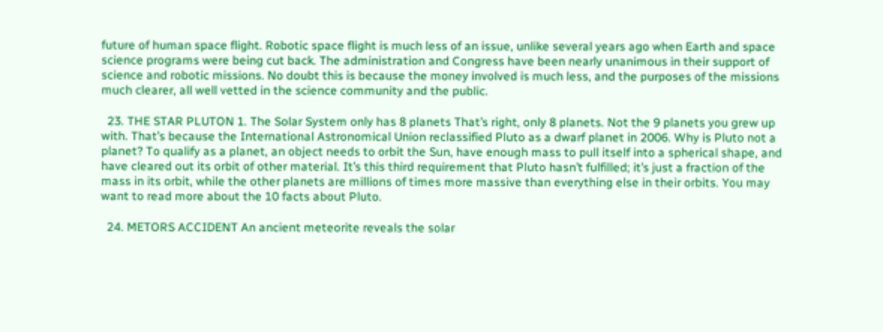future of human space flight. Robotic space flight is much less of an issue, unlike several years ago when Earth and space science programs were being cut back. The administration and Congress have been nearly unanimous in their support of science and robotic missions. No doubt this is because the money involved is much less, and the purposes of the missions much clearer, all well vetted in the science community and the public.

  23. THE STAR PLUTON 1. The Solar System only has 8 planets That’s right, only 8 planets. Not the 9 planets you grew up with. That’s because the International Astronomical Union reclassified Pluto as a dwarf planet in 2006. Why is Pluto not a planet? To qualify as a planet, an object needs to orbit the Sun, have enough mass to pull itself into a spherical shape, and have cleared out its orbit of other material. It’s this third requirement that Pluto hasn’t fulfilled; it’s just a fraction of the mass in its orbit, while the other planets are millions of times more massive than everything else in their orbits. You may want to read more about the 10 facts about Pluto.

  24. METORS ACCIDENT An ancient meteorite reveals the solar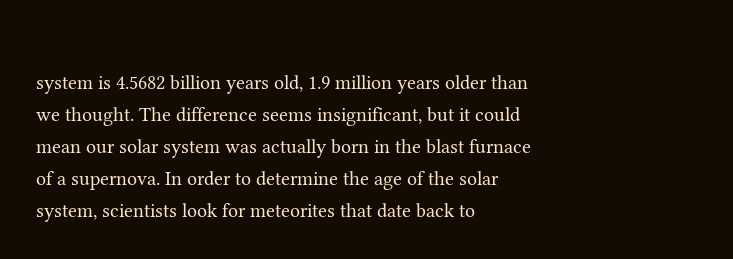system is 4.5682 billion years old, 1.9 million years older than we thought. The difference seems insignificant, but it could mean our solar system was actually born in the blast furnace of a supernova. In order to determine the age of the solar system, scientists look for meteorites that date back to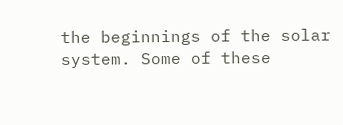the beginnings of the solar system. Some of these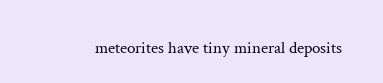meteorites have tiny mineral deposits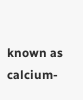known as calcium-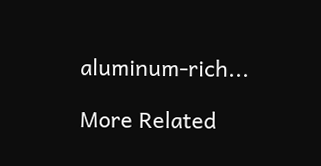aluminum-rich...

More Related